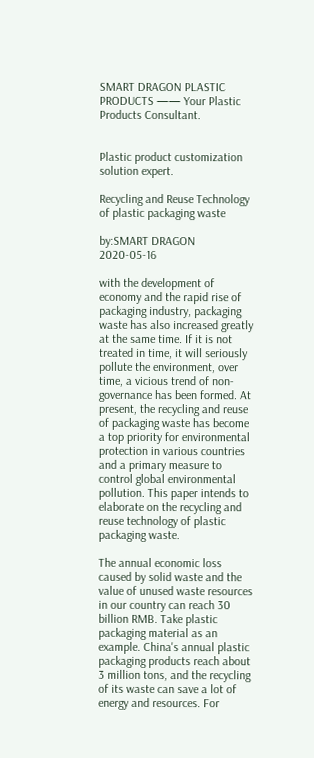SMART DRAGON PLASTIC PRODUCTS —— Your Plastic Products Consultant.


Plastic product customization solution expert.

Recycling and Reuse Technology of plastic packaging waste

by:SMART DRAGON     2020-05-16

with the development of economy and the rapid rise of packaging industry, packaging waste has also increased greatly at the same time. If it is not treated in time, it will seriously pollute the environment, over time, a vicious trend of non-governance has been formed. At present, the recycling and reuse of packaging waste has become a top priority for environmental protection in various countries and a primary measure to control global environmental pollution. This paper intends to elaborate on the recycling and reuse technology of plastic packaging waste.

The annual economic loss caused by solid waste and the value of unused waste resources in our country can reach 30 billion RMB. Take plastic packaging material as an example. China's annual plastic packaging products reach about 3 million tons, and the recycling of its waste can save a lot of energy and resources. For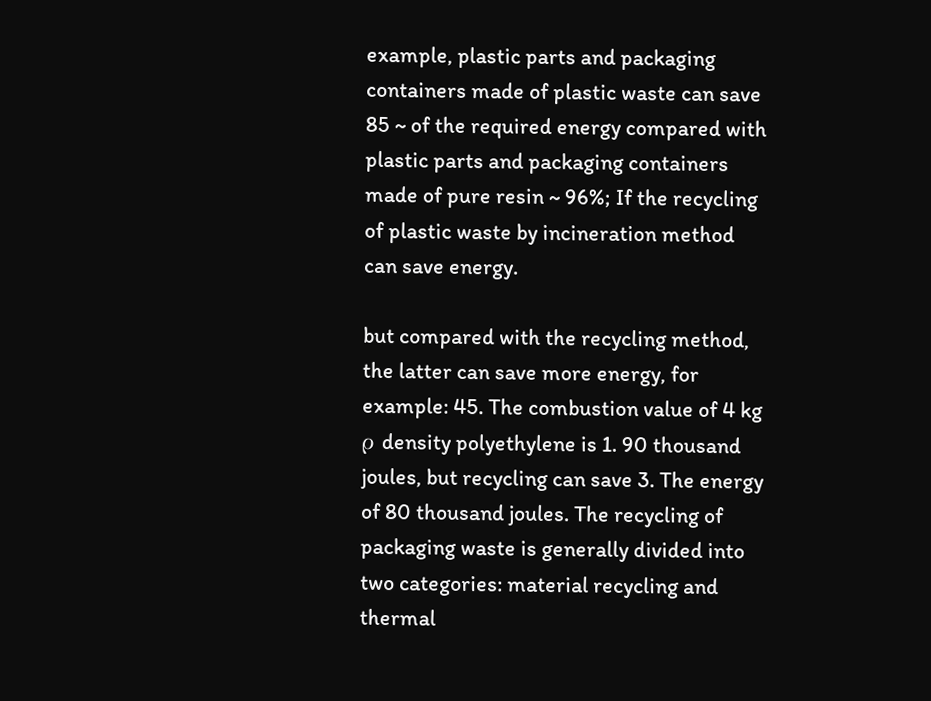example, plastic parts and packaging containers made of plastic waste can save 85 ~ of the required energy compared with plastic parts and packaging containers made of pure resin ~ 96%; If the recycling of plastic waste by incineration method can save energy.

but compared with the recycling method, the latter can save more energy, for example: 45. The combustion value of 4 kg ρ density polyethylene is 1. 90 thousand joules, but recycling can save 3. The energy of 80 thousand joules. The recycling of packaging waste is generally divided into two categories: material recycling and thermal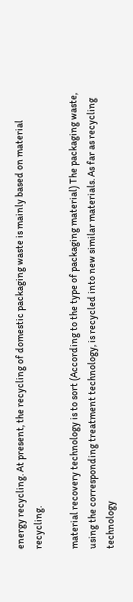energy recycling. At present, the recycling of domestic packaging waste is mainly based on material recycling.

material recovery technology is to sort (According to the type of packaging material) The packaging waste, using the corresponding treatment technology, is recycled into new similar materials. As far as recycling technology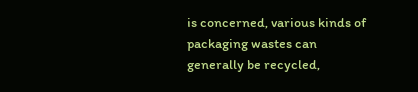is concerned, various kinds of packaging wastes can generally be recycled,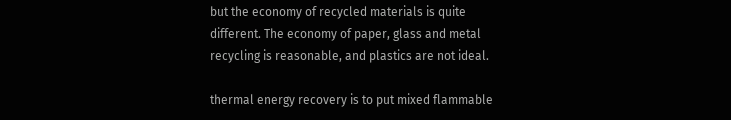but the economy of recycled materials is quite different. The economy of paper, glass and metal recycling is reasonable, and plastics are not ideal.

thermal energy recovery is to put mixed flammable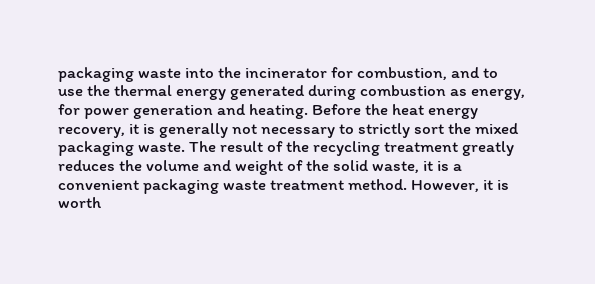packaging waste into the incinerator for combustion, and to use the thermal energy generated during combustion as energy, for power generation and heating. Before the heat energy recovery, it is generally not necessary to strictly sort the mixed packaging waste. The result of the recycling treatment greatly reduces the volume and weight of the solid waste, it is a convenient packaging waste treatment method. However, it is worth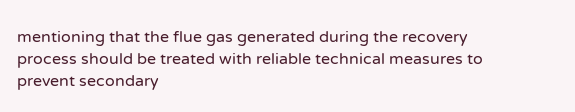mentioning that the flue gas generated during the recovery process should be treated with reliable technical measures to prevent secondary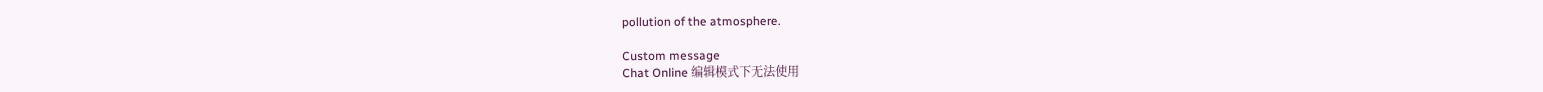pollution of the atmosphere.

Custom message
Chat Online 编辑模式下无法使用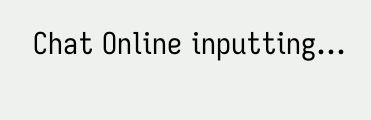Chat Online inputting...